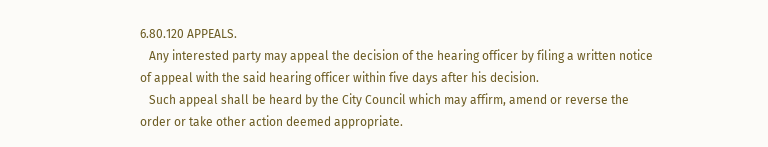6.80.120 APPEALS.
   Any interested party may appeal the decision of the hearing officer by filing a written notice of appeal with the said hearing officer within five days after his decision.
   Such appeal shall be heard by the City Council which may affirm, amend or reverse the order or take other action deemed appropriate.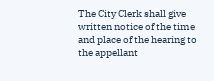The City Clerk shall give written notice of the time and place of the hearing to the appellant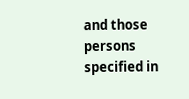and those persons specified in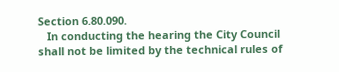Section 6.80.090.
   In conducting the hearing the City Council shall not be limited by the technical rules of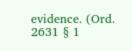evidence. (Ord. 2631 § 1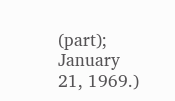(part); January 21, 1969.)